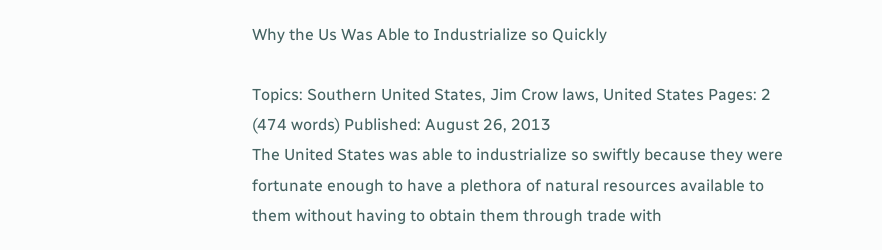Why the Us Was Able to Industrialize so Quickly

Topics: Southern United States, Jim Crow laws, United States Pages: 2 (474 words) Published: August 26, 2013
The United States was able to industrialize so swiftly because they were fortunate enough to have a plethora of natural resources available to them without having to obtain them through trade with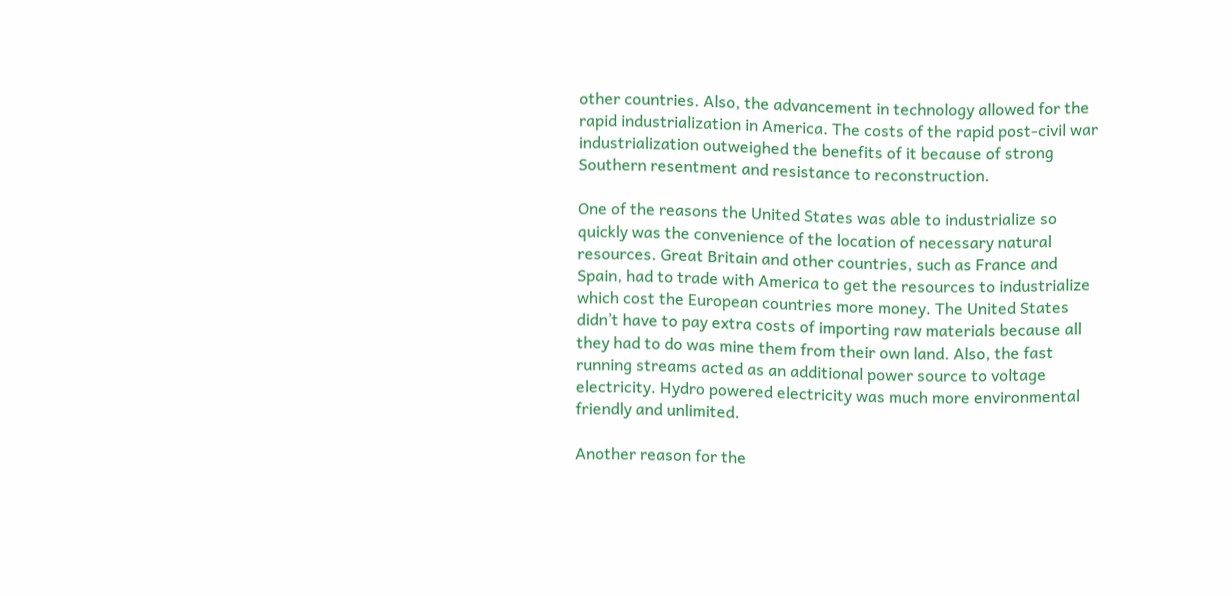other countries. Also, the advancement in technology allowed for the rapid industrialization in America. The costs of the rapid post-civil war industrialization outweighed the benefits of it because of strong Southern resentment and resistance to reconstruction.

One of the reasons the United States was able to industrialize so quickly was the convenience of the location of necessary natural resources. Great Britain and other countries, such as France and Spain, had to trade with America to get the resources to industrialize which cost the European countries more money. The United States didn’t have to pay extra costs of importing raw materials because all they had to do was mine them from their own land. Also, the fast running streams acted as an additional power source to voltage electricity. Hydro powered electricity was much more environmental friendly and unlimited.

Another reason for the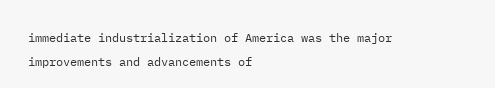immediate industrialization of America was the major improvements and advancements of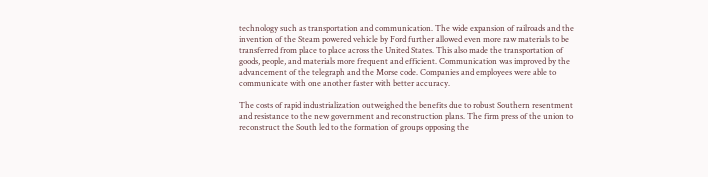technology such as transportation and communication. The wide expansion of railroads and the invention of the Steam powered vehicle by Ford further allowed even more raw materials to be transferred from place to place across the United States. This also made the transportation of goods, people, and materials more frequent and efficient. Communication was improved by the advancement of the telegraph and the Morse code. Companies and employees were able to communicate with one another faster with better accuracy.

The costs of rapid industrialization outweighed the benefits due to robust Southern resentment and resistance to the new government and reconstruction plans. The firm press of the union to reconstruct the South led to the formation of groups opposing the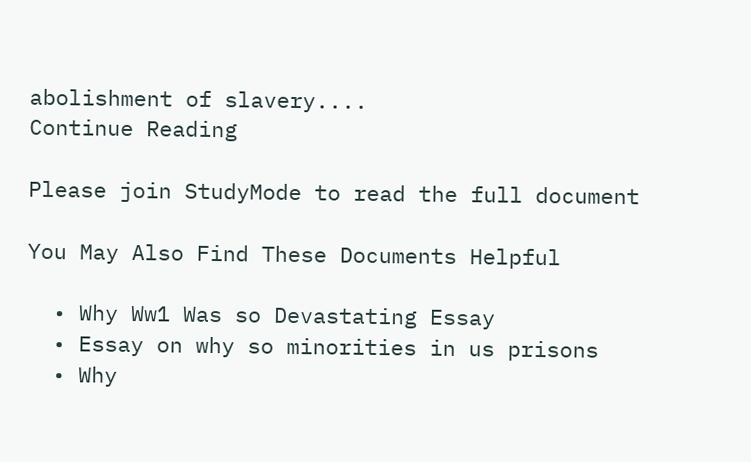abolishment of slavery....
Continue Reading

Please join StudyMode to read the full document

You May Also Find These Documents Helpful

  • Why Ww1 Was so Devastating Essay
  • Essay on why so minorities in us prisons
  • Why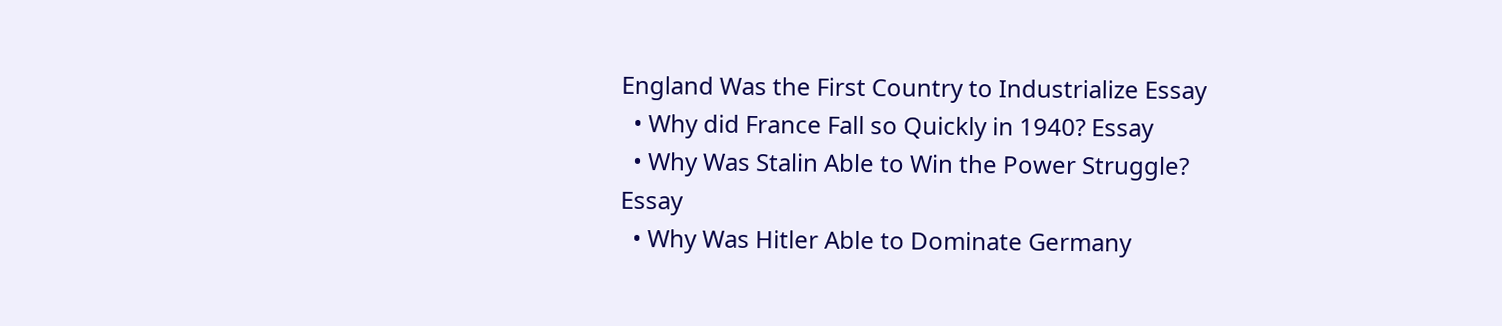England Was the First Country to Industrialize Essay
  • Why did France Fall so Quickly in 1940? Essay
  • Why Was Stalin Able to Win the Power Struggle? Essay
  • Why Was Hitler Able to Dominate Germany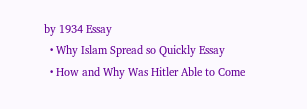by 1934 Essay
  • Why Islam Spread so Quickly Essay
  • How and Why Was Hitler Able to Come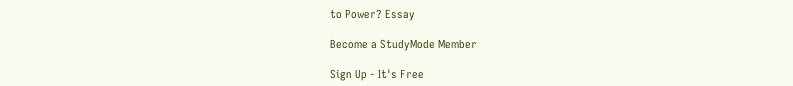to Power? Essay

Become a StudyMode Member

Sign Up - It's Free